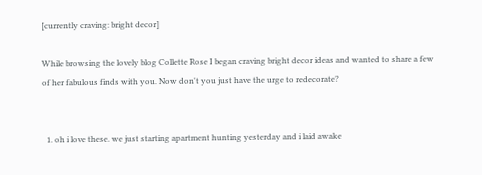[currently craving: bright decor]

While browsing the lovely blog Collette Rose I began craving bright decor ideas and wanted to share a few of her fabulous finds with you. Now don't you just have the urge to redecorate?


  1. oh i love these. we just starting apartment hunting yesterday and i laid awake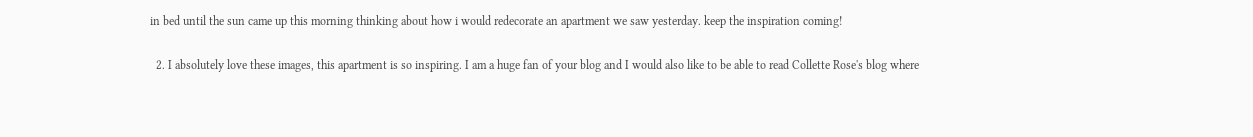in bed until the sun came up this morning thinking about how i would redecorate an apartment we saw yesterday. keep the inspiration coming!

  2. I absolutely love these images, this apartment is so inspiring. I am a huge fan of your blog and I would also like to be able to read Collette Rose's blog where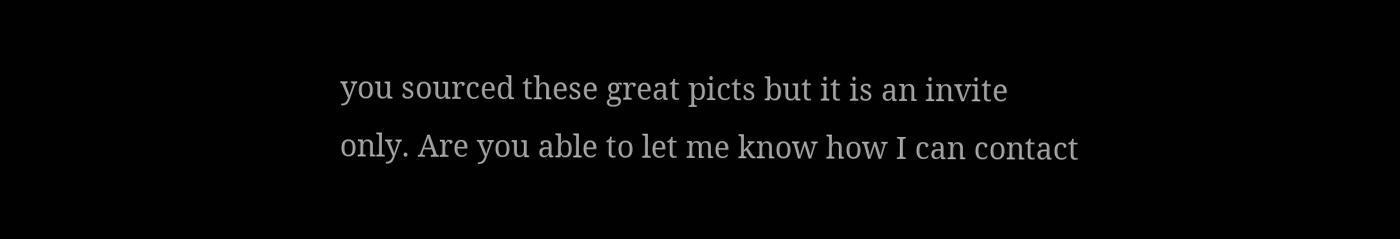you sourced these great picts but it is an invite only. Are you able to let me know how I can contact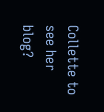Collette to see her blog?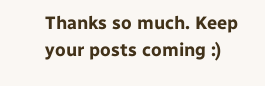Thanks so much. Keep your posts coming :)